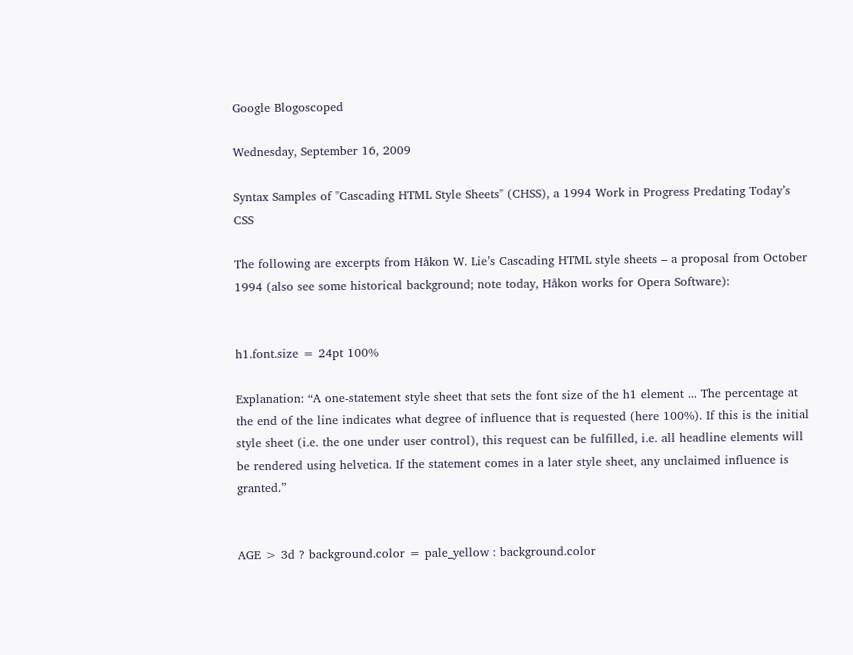Google Blogoscoped

Wednesday, September 16, 2009

Syntax Samples of "Cascading HTML Style Sheets" (CHSS), a 1994 Work in Progress Predating Today’s CSS

The following are excerpts from Håkon W. Lie’s Cascading HTML style sheets – a proposal from October 1994 (also see some historical background; note today, Håkon works for Opera Software):


h1.font.size = 24pt 100%

Explanation: “A one-statement style sheet that sets the font size of the h1 element ... The percentage at the end of the line indicates what degree of influence that is requested (here 100%). If this is the initial style sheet (i.e. the one under user control), this request can be fulfilled, i.e. all headline elements will be rendered using helvetica. If the statement comes in a later style sheet, any unclaimed influence is granted.”


AGE > 3d ? background.color = pale_yellow : background.color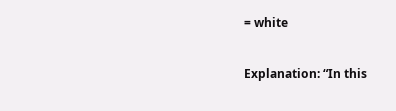= white

Explanation: “In this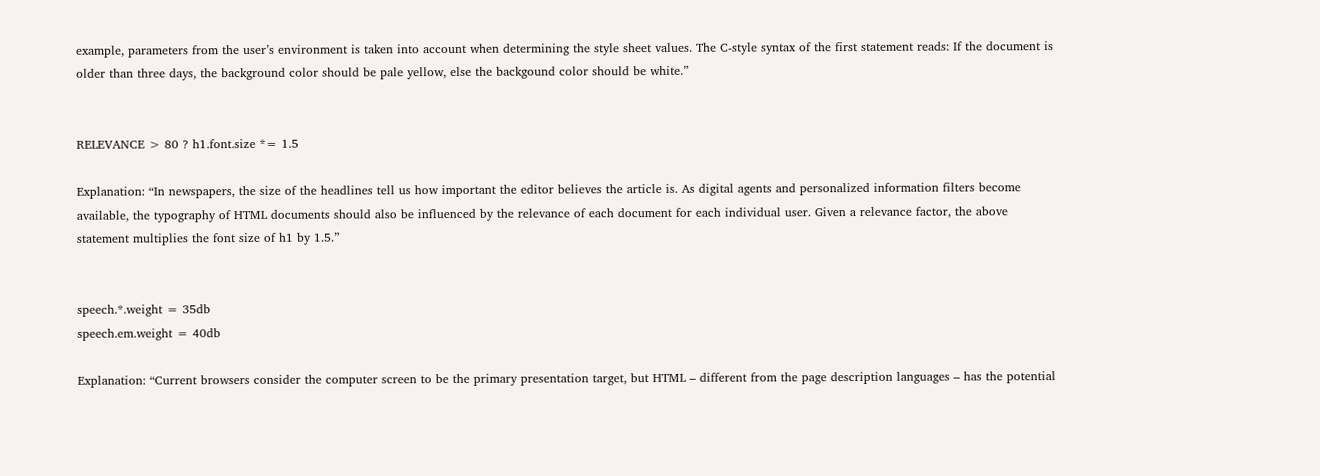example, parameters from the user’s environment is taken into account when determining the style sheet values. The C-style syntax of the first statement reads: If the document is older than three days, the background color should be pale yellow, else the backgound color should be white.”


RELEVANCE > 80 ? h1.font.size *= 1.5

Explanation: “In newspapers, the size of the headlines tell us how important the editor believes the article is. As digital agents and personalized information filters become available, the typography of HTML documents should also be influenced by the relevance of each document for each individual user. Given a relevance factor, the above statement multiplies the font size of h1 by 1.5.”


speech.*.weight = 35db
speech.em.weight = 40db

Explanation: “Current browsers consider the computer screen to be the primary presentation target, but HTML – different from the page description languages – has the potential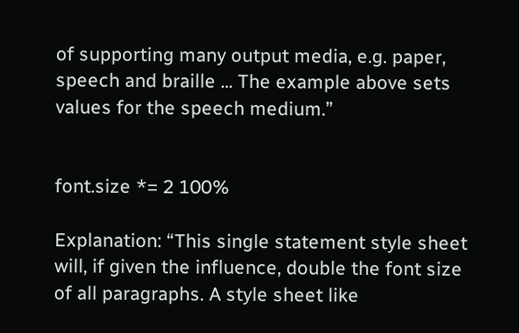of supporting many output media, e.g. paper, speech and braille ... The example above sets values for the speech medium.”


font.size *= 2 100%

Explanation: “This single statement style sheet will, if given the influence, double the font size of all paragraphs. A style sheet like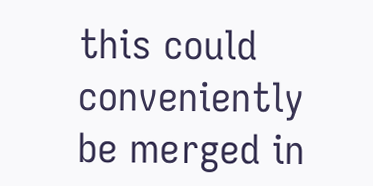this could conveniently be merged in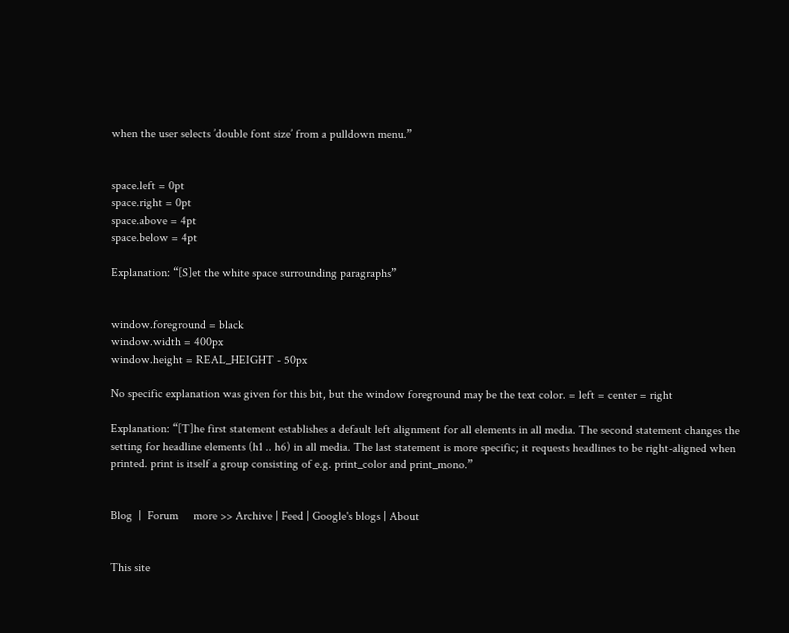when the user selects ’double font size’ from a pulldown menu.”


space.left = 0pt
space.right = 0pt
space.above = 4pt
space.below = 4pt

Explanation: “[S]et the white space surrounding paragraphs”


window.foreground = black
window.width = 400px
window.height = REAL_HEIGHT - 50px

No specific explanation was given for this bit, but the window foreground may be the text color. = left = center = right

Explanation: “[T]he first statement establishes a default left alignment for all elements in all media. The second statement changes the setting for headline elements (h1 .. h6) in all media. The last statement is more specific; it requests headlines to be right-aligned when printed. print is itself a group consisting of e.g. print_color and print_mono.”


Blog  |  Forum     more >> Archive | Feed | Google's blogs | About


This site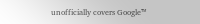unofficially covers Google™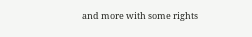and more with some rights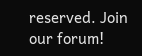reserved. Join our forum!